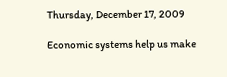Thursday, December 17, 2009

Economic systems help us make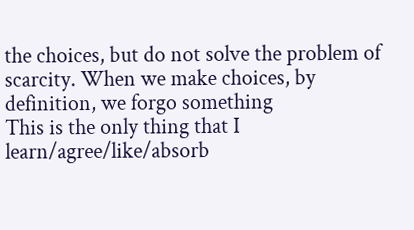the choices, but do not solve the problem of scarcity. When we make choices, by definition, we forgo something
This is the only thing that I learn/agree/like/absorb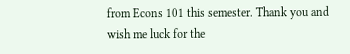from Econs 101 this semester. Thank you and wish me luck for the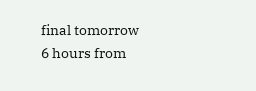final tomorrow 6 hours from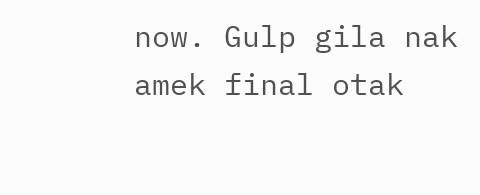now. Gulp gila nak amek final otak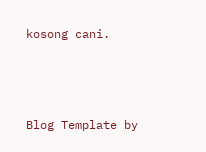kosong cani.



Blog Template by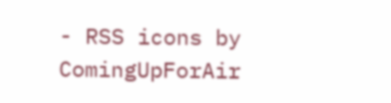- RSS icons by ComingUpForAir